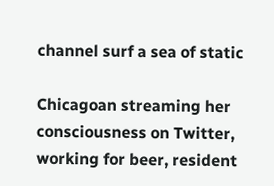channel surf a sea of static

Chicagoan streaming her consciousness on Twitter, working for beer, resident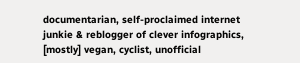documentarian, self-proclaimed internet junkie & reblogger of clever infographics, [mostly] vegan, cyclist, unofficial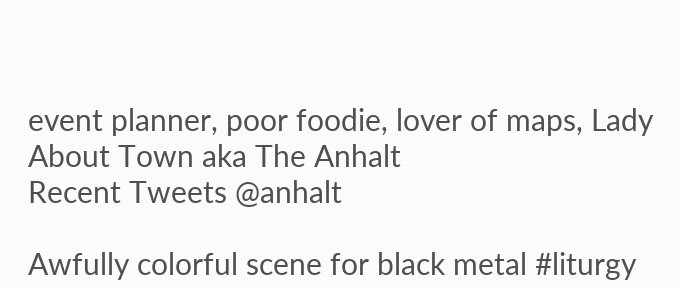event planner, poor foodie, lover of maps, Lady About Town aka The Anhalt
Recent Tweets @anhalt

Awfully colorful scene for black metal #liturgy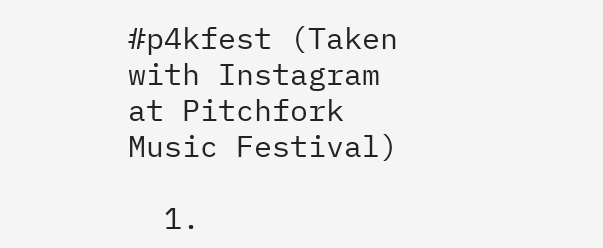#p4kfest (Taken with Instagram at Pitchfork Music Festival)

  1.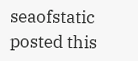seaofstatic posted this